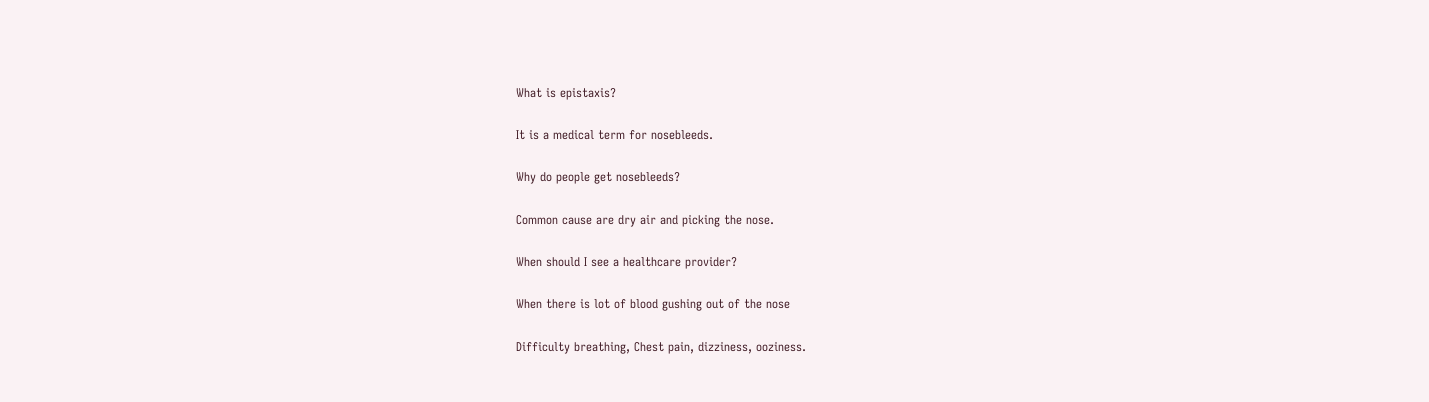What is epistaxis?

It is a medical term for nosebleeds.

Why do people get nosebleeds?

Common cause are dry air and picking the nose.

When should I see a healthcare provider?

When there is lot of blood gushing out of the nose

Difficulty breathing, Chest pain, dizziness, ooziness.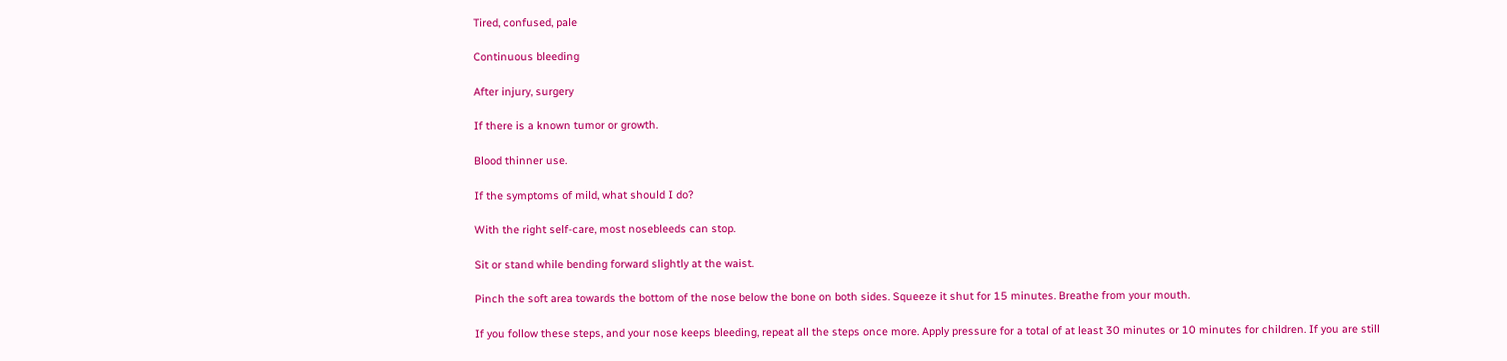Tired, confused, pale

Continuous bleeding

After injury, surgery

If there is a known tumor or growth.

Blood thinner use.

If the symptoms of mild, what should I do?

With the right self-care, most nosebleeds can stop.

Sit or stand while bending forward slightly at the waist.

Pinch the soft area towards the bottom of the nose below the bone on both sides. Squeeze it shut for 15 minutes. Breathe from your mouth.

If you follow these steps, and your nose keeps bleeding, repeat all the steps once more. Apply pressure for a total of at least 30 minutes or 10 minutes for children. If you are still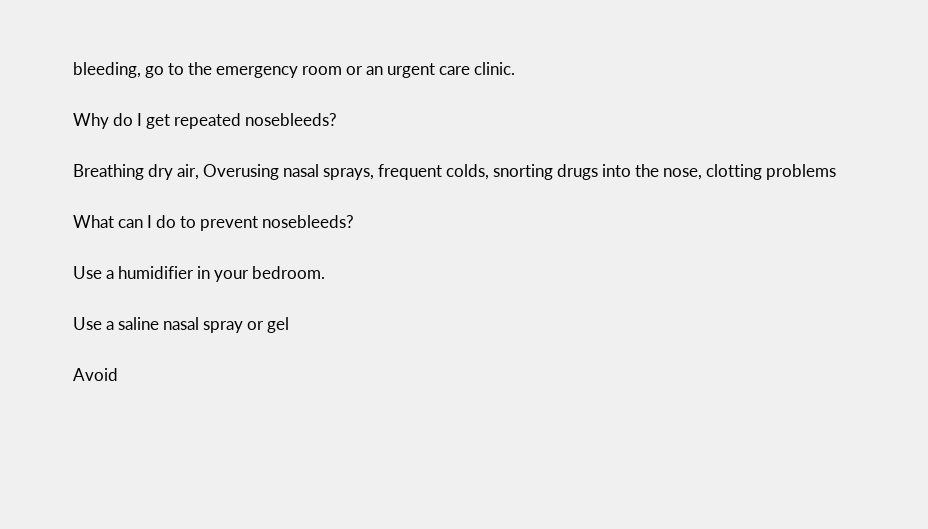bleeding, go to the emergency room or an urgent care clinic.

Why do I get repeated nosebleeds?

Breathing dry air, Overusing nasal sprays, frequent colds, snorting drugs into the nose, clotting problems

What can I do to prevent nosebleeds?

Use a humidifier in your bedroom.

Use a saline nasal spray or gel

Avoid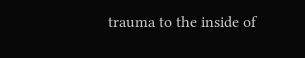trauma to the inside of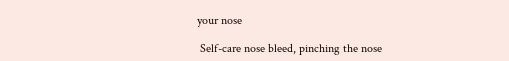your nose

 Self-care nose bleed, pinching the nose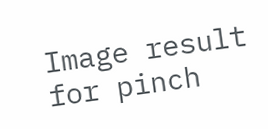Image result for pinch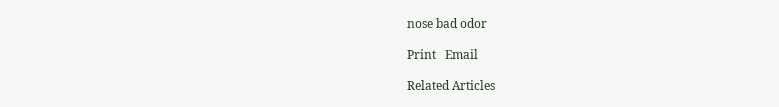nose bad odor

Print   Email

Related Articles